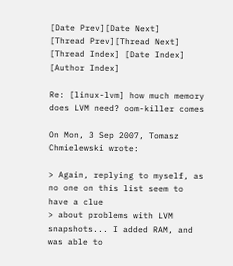[Date Prev][Date Next]   [Thread Prev][Thread Next]   [Thread Index] [Date Index] [Author Index]

Re: [linux-lvm] how much memory does LVM need? oom-killer comes

On Mon, 3 Sep 2007, Tomasz Chmielewski wrote:

> Again, replying to myself, as no one on this list seem to have a clue
> about problems with LVM snapshots... I added RAM, and was able to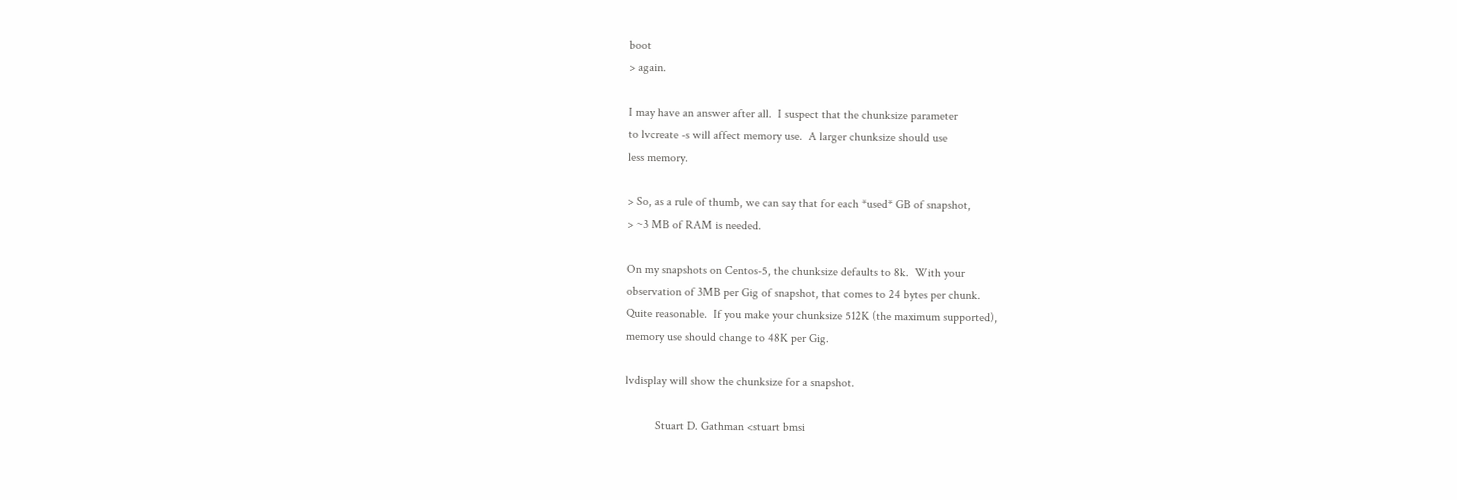boot
> again.

I may have an answer after all.  I suspect that the chunksize parameter
to lvcreate -s will affect memory use.  A larger chunksize should use
less memory.

> So, as a rule of thumb, we can say that for each *used* GB of snapshot,
> ~3 MB of RAM is needed.

On my snapshots on Centos-5, the chunksize defaults to 8k.  With your
observation of 3MB per Gig of snapshot, that comes to 24 bytes per chunk.
Quite reasonable.  If you make your chunksize 512K (the maximum supported),
memory use should change to 48K per Gig.

lvdisplay will show the chunksize for a snapshot.

          Stuart D. Gathman <stuart bmsi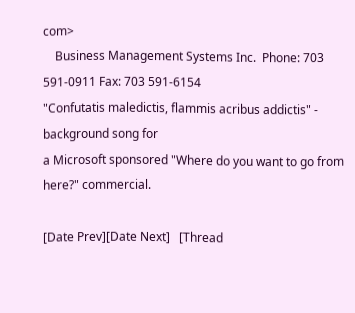com>
    Business Management Systems Inc.  Phone: 703 591-0911 Fax: 703 591-6154
"Confutatis maledictis, flammis acribus addictis" - background song for
a Microsoft sponsored "Where do you want to go from here?" commercial.

[Date Prev][Date Next]   [Thread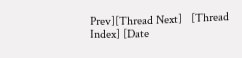Prev][Thread Next]   [Thread Index] [Date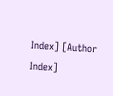Index] [Author Index]